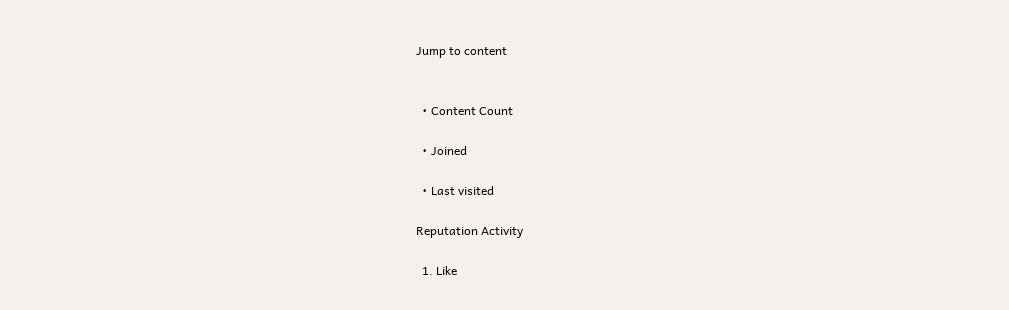Jump to content


  • Content Count

  • Joined

  • Last visited

Reputation Activity

  1. Like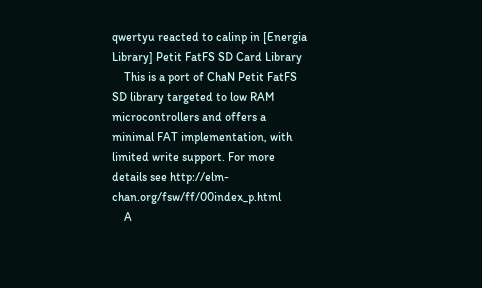qwertyu reacted to calinp in [Energia Library] Petit FatFS SD Card Library
    This is a port of ChaN Petit FatFS SD library targeted to low RAM microcontrollers and offers a minimal FAT implementation, with limited write support. For more details see http://elm-chan.org/fsw/ff/00index_p.html
    A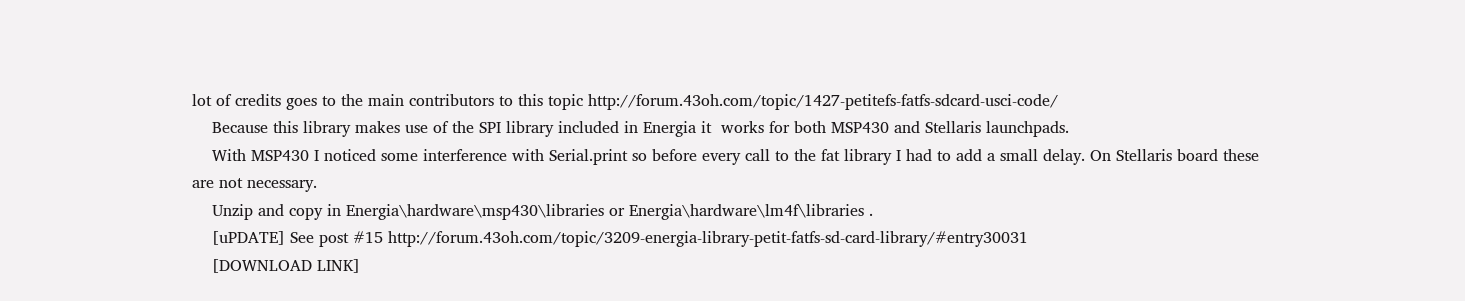lot of credits goes to the main contributors to this topic http://forum.43oh.com/topic/1427-petitefs-fatfs-sdcard-usci-code/
    Because this library makes use of the SPI library included in Energia it  works for both MSP430 and Stellaris launchpads.
    With MSP430 I noticed some interference with Serial.print so before every call to the fat library I had to add a small delay. On Stellaris board these are not necessary.
    Unzip and copy in Energia\hardware\msp430\libraries or Energia\hardware\lm4f\libraries .
    [uPDATE] See post #15 http://forum.43oh.com/topic/3209-energia-library-petit-fatfs-sd-card-library/#entry30031
    [DOWNLOAD LINK]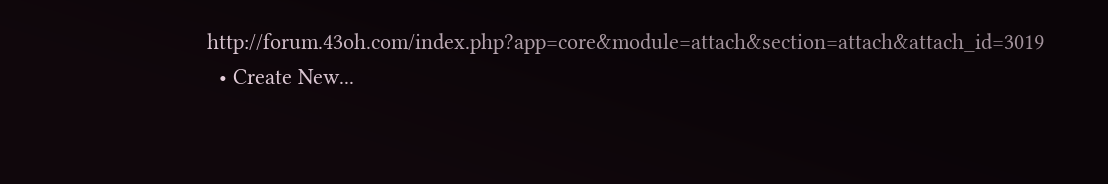http://forum.43oh.com/index.php?app=core&module=attach&section=attach&attach_id=3019
  • Create New...